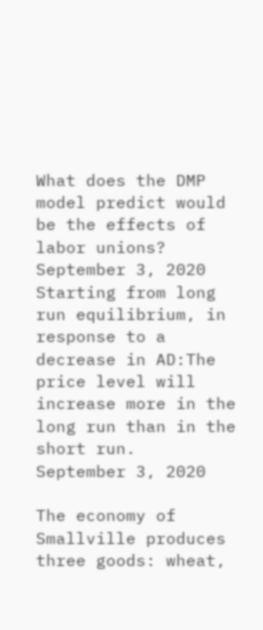What does the DMP model predict would be the effects of labor unions?
September 3, 2020
Starting from long run equilibrium, in response to a decrease in AD:The price level will increase more in the long run than in the short run.
September 3, 2020

The economy of Smallville produces three goods: wheat,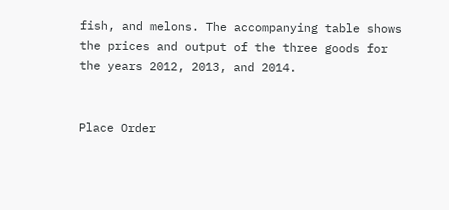fish, and melons. The accompanying table shows the prices and output of the three goods for the years 2012, 2013, and 2014.


Place Order